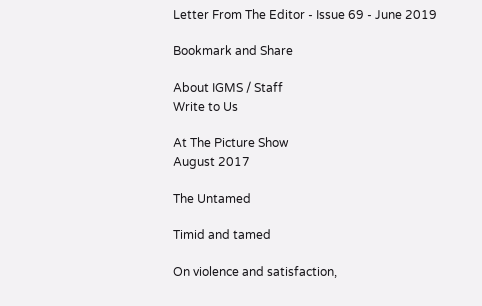Letter From The Editor - Issue 69 - June 2019

Bookmark and Share

About IGMS / Staff
Write to Us

At The Picture Show
August 2017

The Untamed

Timid and tamed

On violence and satisfaction,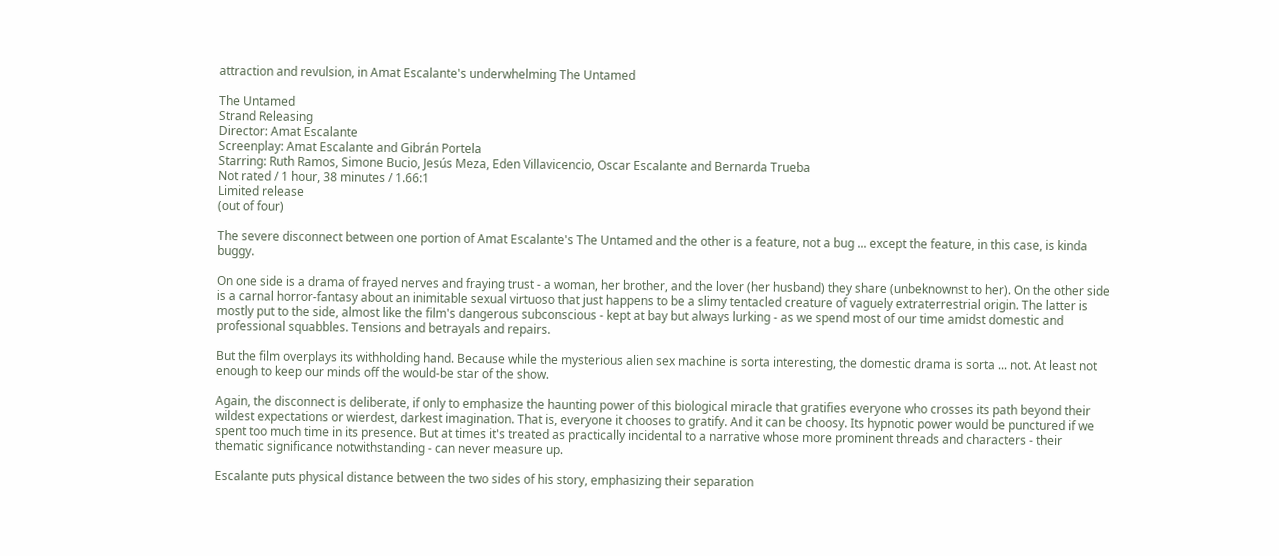attraction and revulsion, in Amat Escalante's underwhelming The Untamed

The Untamed
Strand Releasing
Director: Amat Escalante
Screenplay: Amat Escalante and Gibrán Portela
Starring: Ruth Ramos, Simone Bucio, Jesús Meza, Eden Villavicencio, Oscar Escalante and Bernarda Trueba
Not rated / 1 hour, 38 minutes / 1.66:1
Limited release
(out of four)

The severe disconnect between one portion of Amat Escalante's The Untamed and the other is a feature, not a bug ... except the feature, in this case, is kinda buggy.

On one side is a drama of frayed nerves and fraying trust - a woman, her brother, and the lover (her husband) they share (unbeknownst to her). On the other side is a carnal horror-fantasy about an inimitable sexual virtuoso that just happens to be a slimy tentacled creature of vaguely extraterrestrial origin. The latter is mostly put to the side, almost like the film's dangerous subconscious - kept at bay but always lurking - as we spend most of our time amidst domestic and professional squabbles. Tensions and betrayals and repairs.

But the film overplays its withholding hand. Because while the mysterious alien sex machine is sorta interesting, the domestic drama is sorta ... not. At least not enough to keep our minds off the would-be star of the show.

Again, the disconnect is deliberate, if only to emphasize the haunting power of this biological miracle that gratifies everyone who crosses its path beyond their wildest expectations or wierdest, darkest imagination. That is, everyone it chooses to gratify. And it can be choosy. Its hypnotic power would be punctured if we spent too much time in its presence. But at times it's treated as practically incidental to a narrative whose more prominent threads and characters - their thematic significance notwithstanding - can never measure up.

Escalante puts physical distance between the two sides of his story, emphasizing their separation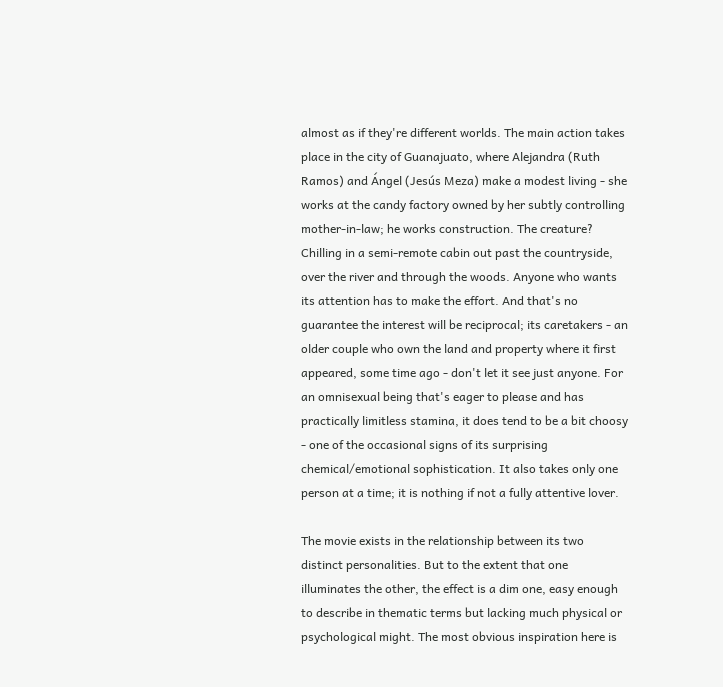almost as if they're different worlds. The main action takes place in the city of Guanajuato, where Alejandra (Ruth Ramos) and Ángel (Jesús Meza) make a modest living - she works at the candy factory owned by her subtly controlling mother-in-law; he works construction. The creature? Chilling in a semi-remote cabin out past the countryside, over the river and through the woods. Anyone who wants its attention has to make the effort. And that's no guarantee the interest will be reciprocal; its caretakers - an older couple who own the land and property where it first appeared, some time ago - don't let it see just anyone. For an omnisexual being that's eager to please and has practically limitless stamina, it does tend to be a bit choosy - one of the occasional signs of its surprising chemical/emotional sophistication. It also takes only one person at a time; it is nothing if not a fully attentive lover.

The movie exists in the relationship between its two distinct personalities. But to the extent that one illuminates the other, the effect is a dim one, easy enough to describe in thematic terms but lacking much physical or psychological might. The most obvious inspiration here is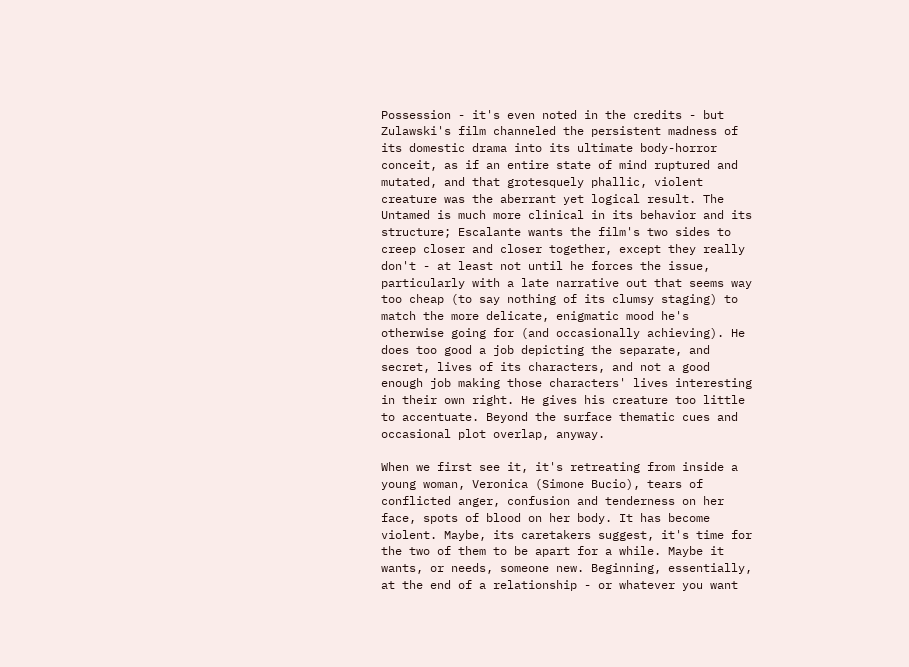Possession - it's even noted in the credits - but Zulawski's film channeled the persistent madness of its domestic drama into its ultimate body-horror conceit, as if an entire state of mind ruptured and mutated, and that grotesquely phallic, violent creature was the aberrant yet logical result. The Untamed is much more clinical in its behavior and its structure; Escalante wants the film's two sides to creep closer and closer together, except they really don't - at least not until he forces the issue, particularly with a late narrative out that seems way too cheap (to say nothing of its clumsy staging) to match the more delicate, enigmatic mood he's otherwise going for (and occasionally achieving). He does too good a job depicting the separate, and secret, lives of its characters, and not a good enough job making those characters' lives interesting in their own right. He gives his creature too little to accentuate. Beyond the surface thematic cues and occasional plot overlap, anyway.

When we first see it, it's retreating from inside a young woman, Veronica (Simone Bucio), tears of conflicted anger, confusion and tenderness on her face, spots of blood on her body. It has become violent. Maybe, its caretakers suggest, it's time for the two of them to be apart for a while. Maybe it wants, or needs, someone new. Beginning, essentially, at the end of a relationship - or whatever you want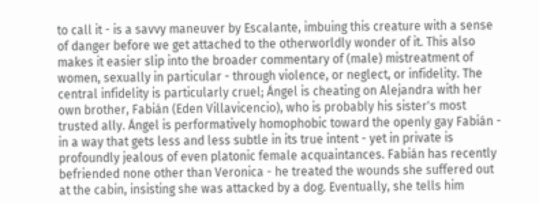to call it - is a savvy maneuver by Escalante, imbuing this creature with a sense of danger before we get attached to the otherworldly wonder of it. This also makes it easier slip into the broader commentary of (male) mistreatment of women, sexually in particular - through violence, or neglect, or infidelity. The central infidelity is particularly cruel; Ángel is cheating on Alejandra with her own brother, Fabián (Eden Villavicencio), who is probably his sister's most trusted ally. Ángel is performatively homophobic toward the openly gay Fabián - in a way that gets less and less subtle in its true intent - yet in private is profoundly jealous of even platonic female acquaintances. Fabián has recently befriended none other than Veronica - he treated the wounds she suffered out at the cabin, insisting she was attacked by a dog. Eventually, she tells him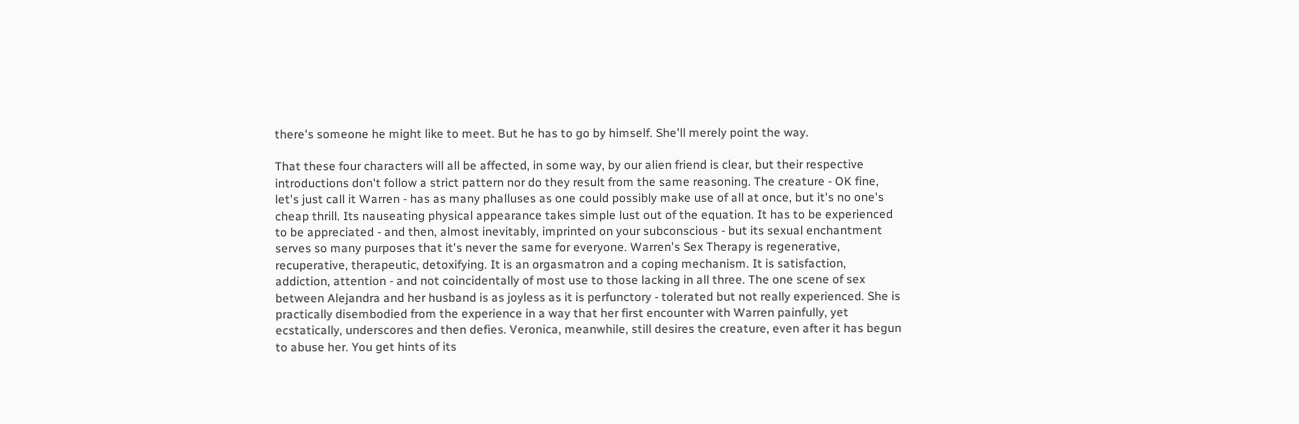there's someone he might like to meet. But he has to go by himself. She'll merely point the way.

That these four characters will all be affected, in some way, by our alien friend is clear, but their respective introductions don't follow a strict pattern nor do they result from the same reasoning. The creature - OK fine, let's just call it Warren - has as many phalluses as one could possibly make use of all at once, but it's no one's cheap thrill. Its nauseating physical appearance takes simple lust out of the equation. It has to be experienced to be appreciated - and then, almost inevitably, imprinted on your subconscious - but its sexual enchantment serves so many purposes that it's never the same for everyone. Warren's Sex Therapy is regenerative, recuperative, therapeutic, detoxifying. It is an orgasmatron and a coping mechanism. It is satisfaction, addiction, attention - and not coincidentally of most use to those lacking in all three. The one scene of sex between Alejandra and her husband is as joyless as it is perfunctory - tolerated but not really experienced. She is practically disembodied from the experience in a way that her first encounter with Warren painfully, yet ecstatically, underscores and then defies. Veronica, meanwhile, still desires the creature, even after it has begun to abuse her. You get hints of its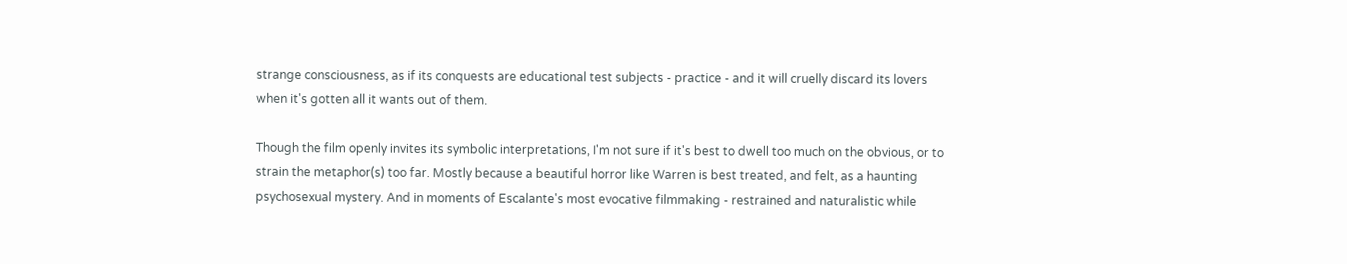strange consciousness, as if its conquests are educational test subjects - practice - and it will cruelly discard its lovers when it's gotten all it wants out of them.

Though the film openly invites its symbolic interpretations, I'm not sure if it's best to dwell too much on the obvious, or to strain the metaphor(s) too far. Mostly because a beautiful horror like Warren is best treated, and felt, as a haunting psychosexual mystery. And in moments of Escalante's most evocative filmmaking - restrained and naturalistic while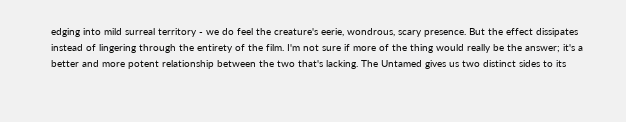edging into mild surreal territory - we do feel the creature's eerie, wondrous, scary presence. But the effect dissipates instead of lingering through the entirety of the film. I'm not sure if more of the thing would really be the answer; it's a better and more potent relationship between the two that's lacking. The Untamed gives us two distinct sides to its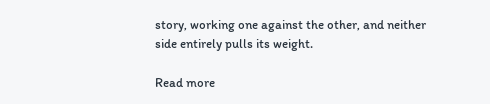story, working one against the other, and neither side entirely pulls its weight.

Read more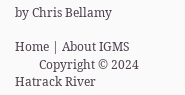by Chris Bellamy

Home | About IGMS
        Copyright © 2024 Hatrack River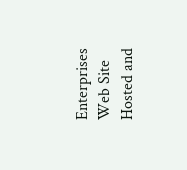Enterprises   Web Site Hosted and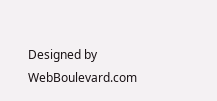Designed by WebBoulevard.com